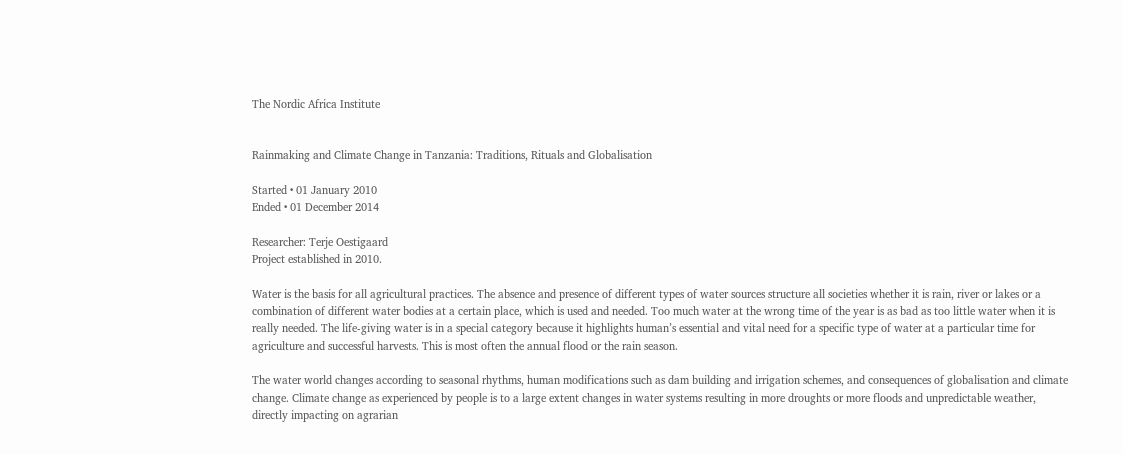The Nordic Africa Institute


Rainmaking and Climate Change in Tanzania: Traditions, Rituals and Globalisation

Started • 01 January 2010
Ended • 01 December 2014

Researcher: Terje Oestigaard
Project established in 2010.

Water is the basis for all agricultural practices. The absence and presence of different types of water sources structure all societies whether it is rain, river or lakes or a combination of different water bodies at a certain place, which is used and needed. Too much water at the wrong time of the year is as bad as too little water when it is really needed. The life-giving water is in a special category because it highlights human’s essential and vital need for a specific type of water at a particular time for agriculture and successful harvests. This is most often the annual flood or the rain season.

The water world changes according to seasonal rhythms, human modifications such as dam building and irrigation schemes, and consequences of globalisation and climate change. Climate change as experienced by people is to a large extent changes in water systems resulting in more droughts or more floods and unpredictable weather, directly impacting on agrarian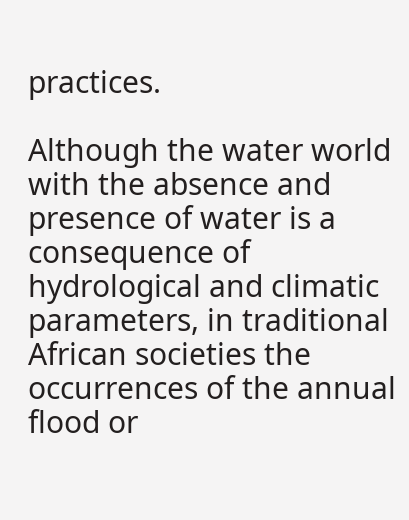practices.

Although the water world with the absence and presence of water is a consequence of hydrological and climatic parameters, in traditional African societies the occurrences of the annual flood or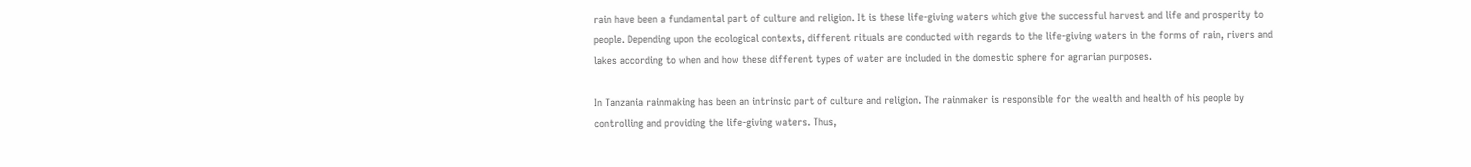rain have been a fundamental part of culture and religion. It is these life-giving waters which give the successful harvest and life and prosperity to people. Depending upon the ecological contexts, different rituals are conducted with regards to the life-giving waters in the forms of rain, rivers and lakes according to when and how these different types of water are included in the domestic sphere for agrarian purposes.

In Tanzania rainmaking has been an intrinsic part of culture and religion. The rainmaker is responsible for the wealth and health of his people by controlling and providing the life-giving waters. Thus,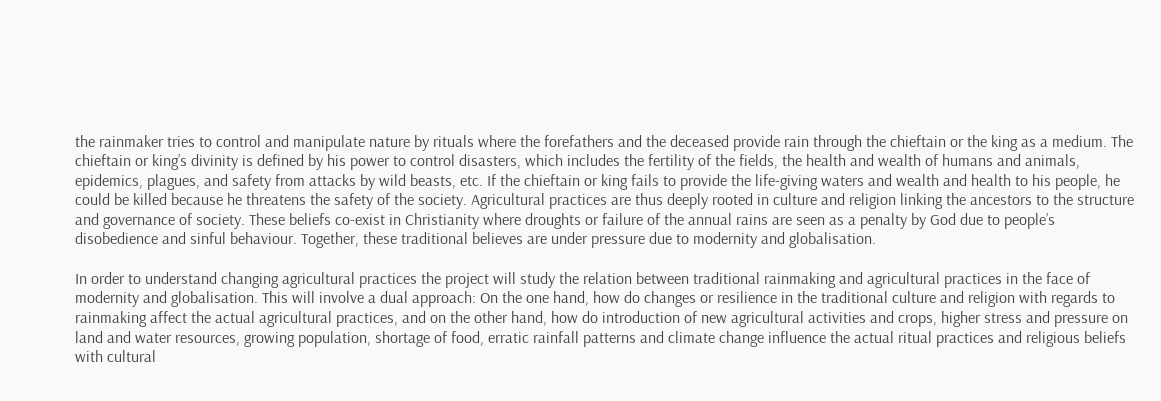the rainmaker tries to control and manipulate nature by rituals where the forefathers and the deceased provide rain through the chieftain or the king as a medium. The chieftain or king’s divinity is defined by his power to control disasters, which includes the fertility of the fields, the health and wealth of humans and animals, epidemics, plagues, and safety from attacks by wild beasts, etc. If the chieftain or king fails to provide the life-giving waters and wealth and health to his people, he could be killed because he threatens the safety of the society. Agricultural practices are thus deeply rooted in culture and religion linking the ancestors to the structure and governance of society. These beliefs co-exist in Christianity where droughts or failure of the annual rains are seen as a penalty by God due to people’s disobedience and sinful behaviour. Together, these traditional believes are under pressure due to modernity and globalisation.

In order to understand changing agricultural practices the project will study the relation between traditional rainmaking and agricultural practices in the face of modernity and globalisation. This will involve a dual approach: On the one hand, how do changes or resilience in the traditional culture and religion with regards to rainmaking affect the actual agricultural practices, and on the other hand, how do introduction of new agricultural activities and crops, higher stress and pressure on land and water resources, growing population, shortage of food, erratic rainfall patterns and climate change influence the actual ritual practices and religious beliefs with cultural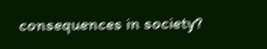consequences in society?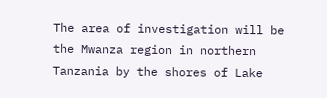The area of investigation will be the Mwanza region in northern Tanzania by the shores of Lake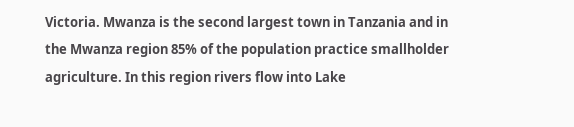Victoria. Mwanza is the second largest town in Tanzania and in the Mwanza region 85% of the population practice smallholder agriculture. In this region rivers flow into Lake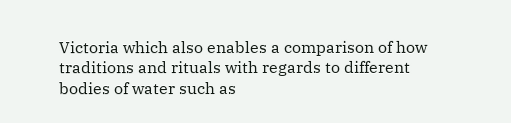Victoria which also enables a comparison of how traditions and rituals with regards to different bodies of water such as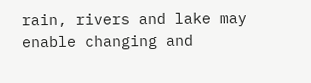rain, rivers and lake may enable changing and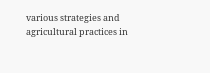various strategies and agricultural practices in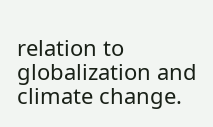relation to globalization and climate change.